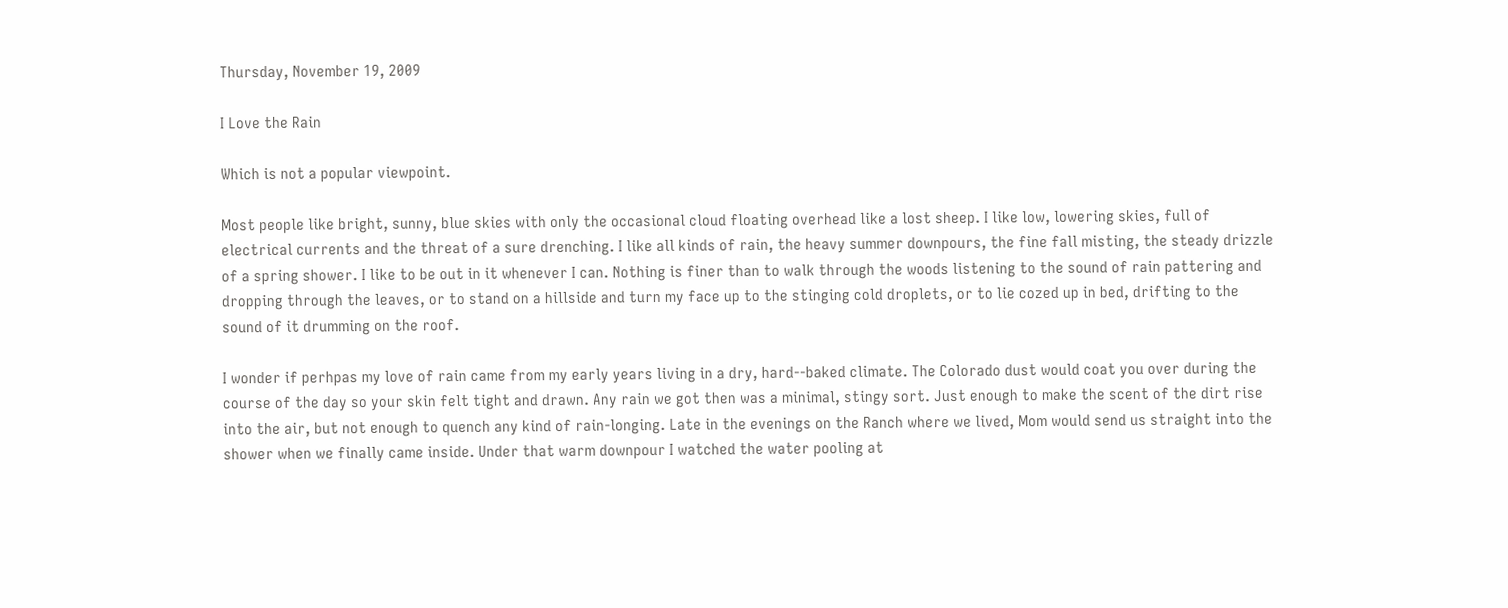Thursday, November 19, 2009

I Love the Rain

Which is not a popular viewpoint.

Most people like bright, sunny, blue skies with only the occasional cloud floating overhead like a lost sheep. I like low, lowering skies, full of electrical currents and the threat of a sure drenching. I like all kinds of rain, the heavy summer downpours, the fine fall misting, the steady drizzle of a spring shower. I like to be out in it whenever I can. Nothing is finer than to walk through the woods listening to the sound of rain pattering and dropping through the leaves, or to stand on a hillside and turn my face up to the stinging cold droplets, or to lie cozed up in bed, drifting to the sound of it drumming on the roof.

I wonder if perhpas my love of rain came from my early years living in a dry, hard--baked climate. The Colorado dust would coat you over during the course of the day so your skin felt tight and drawn. Any rain we got then was a minimal, stingy sort. Just enough to make the scent of the dirt rise into the air, but not enough to quench any kind of rain-longing. Late in the evenings on the Ranch where we lived, Mom would send us straight into the shower when we finally came inside. Under that warm downpour I watched the water pooling at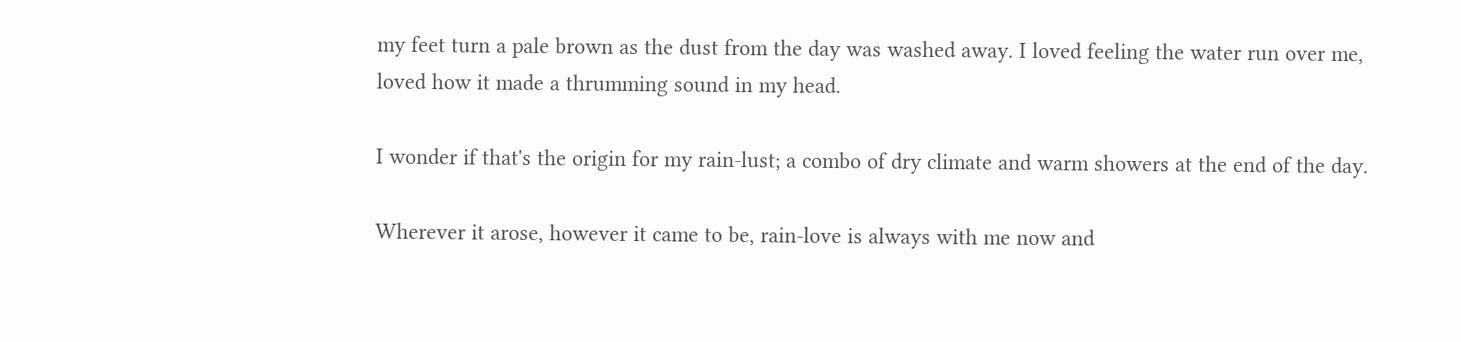my feet turn a pale brown as the dust from the day was washed away. I loved feeling the water run over me, loved how it made a thrumming sound in my head.

I wonder if that's the origin for my rain-lust; a combo of dry climate and warm showers at the end of the day.

Wherever it arose, however it came to be, rain-love is always with me now and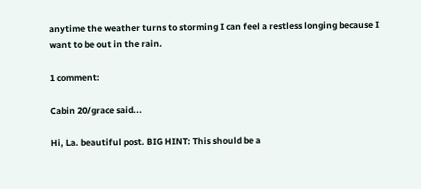anytime the weather turns to storming I can feel a restless longing because I want to be out in the rain.

1 comment:

Cabin 20/grace said...

Hi, La. beautiful post. BIG HINT: This should be a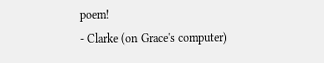poem!
- Clarke (on Grace's computer)